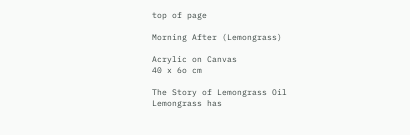top of page

Morning After (Lemongrass)

Acrylic on Canvas
40 x 6o cm

The Story of Lemongrass Oil
Lemongrass has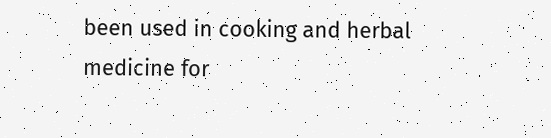been used in cooking and herbal medicine for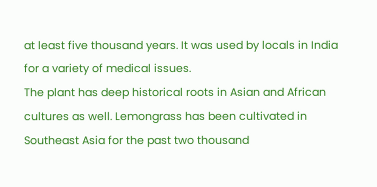at least five thousand years. It was used by locals in India for a variety of medical issues.
The plant has deep historical roots in Asian and African cultures as well. Lemongrass has been cultivated in Southeast Asia for the past two thousand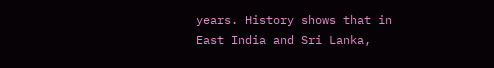years. History shows that in East India and Sri Lanka,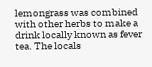lemongrass was combined with other herbs to make a drink locally known as fever tea. The locals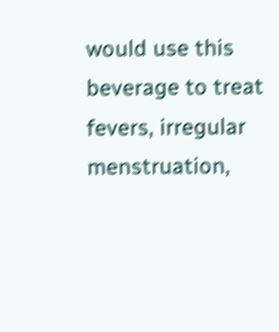would use this beverage to treat fevers, irregular menstruation,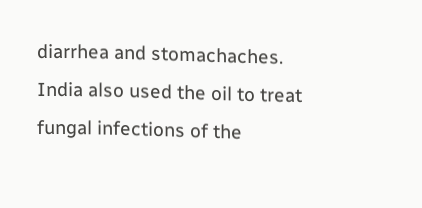diarrhea and stomachaches. India also used the oil to treat fungal infections of the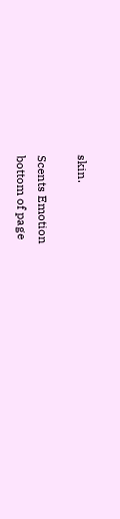skin.

Scents Emotion
bottom of page